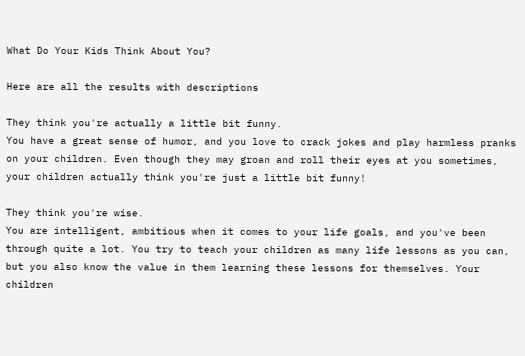What Do Your Kids Think About You?

Here are all the results with descriptions

They think you're actually a little bit funny.
You have a great sense of humor, and you love to crack jokes and play harmless pranks on your children. Even though they may groan and roll their eyes at you sometimes, your children actually think you're just a little bit funny!

They think you're wise.
You are intelligent, ambitious when it comes to your life goals, and you've been through quite a lot. You try to teach your children as many life lessons as you can, but you also know the value in them learning these lessons for themselves. Your children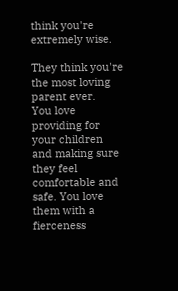think you're extremely wise.

They think you're the most loving parent ever.
You love providing for your children and making sure they feel comfortable and safe. You love them with a fierceness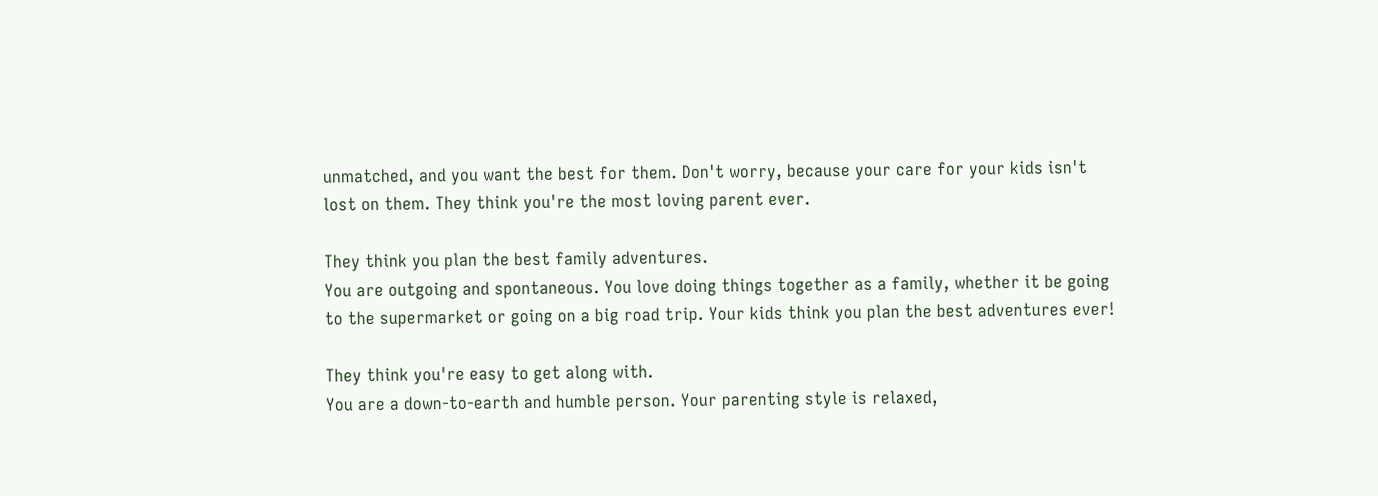unmatched, and you want the best for them. Don't worry, because your care for your kids isn't lost on them. They think you're the most loving parent ever.

They think you plan the best family adventures.
You are outgoing and spontaneous. You love doing things together as a family, whether it be going to the supermarket or going on a big road trip. Your kids think you plan the best adventures ever!

They think you're easy to get along with.
You are a down-to-earth and humble person. Your parenting style is relaxed,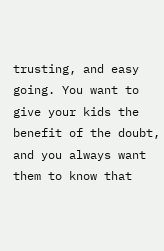trusting, and easy going. You want to give your kids the benefit of the doubt, and you always want them to know that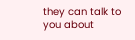they can talk to you about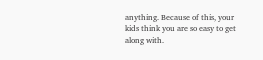anything. Because of this, your kids think you are so easy to get along with.